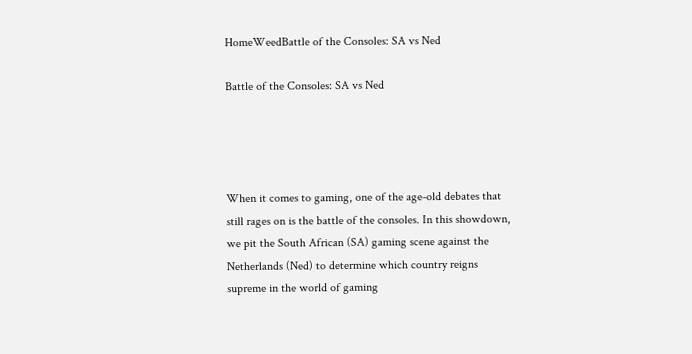HomeWeedBattle of the Consoles: SA vs Ned

Battle of the Consoles: SA vs Ned




When it comes to gaming, one of the age-old debates that still rages on is the battle of the consoles. In this showdown, we pit the South African (SA) gaming scene against the Netherlands (Ned) to determine which country reigns supreme in the world of gaming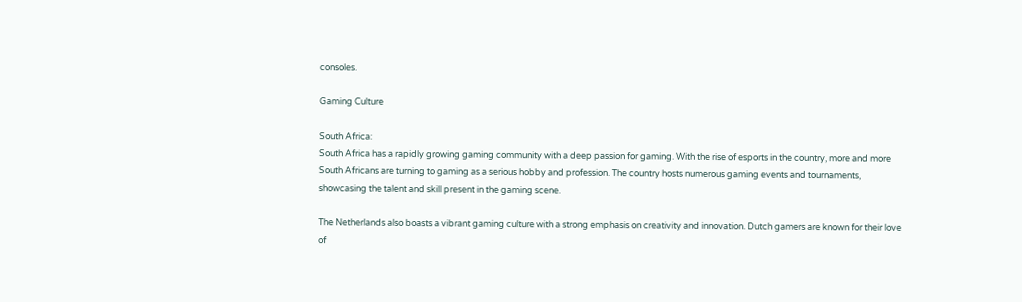consoles.

Gaming Culture

South Africa:
South Africa has a rapidly growing gaming community with a deep passion for gaming. With the rise of esports in the country, more and more South Africans are turning to gaming as a serious hobby and profession. The country hosts numerous gaming events and tournaments, showcasing the talent and skill present in the gaming scene.

The Netherlands also boasts a vibrant gaming culture with a strong emphasis on creativity and innovation. Dutch gamers are known for their love of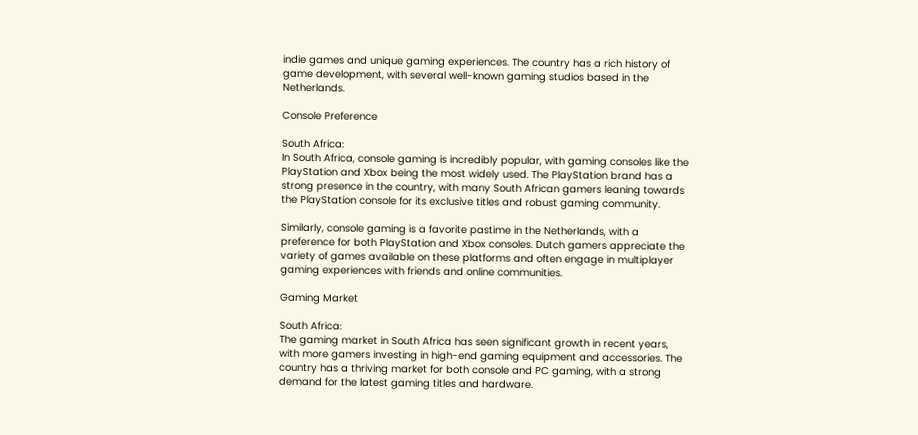indie games and unique gaming experiences. The country has a rich history of game development, with several well-known gaming studios based in the Netherlands.

Console Preference

South Africa:
In South Africa, console gaming is incredibly popular, with gaming consoles like the PlayStation and Xbox being the most widely used. The PlayStation brand has a strong presence in the country, with many South African gamers leaning towards the PlayStation console for its exclusive titles and robust gaming community.

Similarly, console gaming is a favorite pastime in the Netherlands, with a preference for both PlayStation and Xbox consoles. Dutch gamers appreciate the variety of games available on these platforms and often engage in multiplayer gaming experiences with friends and online communities.

Gaming Market

South Africa:
The gaming market in South Africa has seen significant growth in recent years, with more gamers investing in high-end gaming equipment and accessories. The country has a thriving market for both console and PC gaming, with a strong demand for the latest gaming titles and hardware.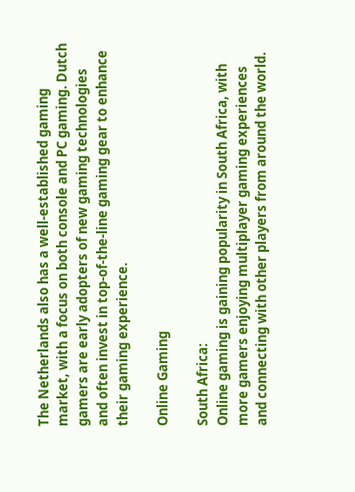The Netherlands also has a well-established gaming market, with a focus on both console and PC gaming. Dutch gamers are early adopters of new gaming technologies and often invest in top-of-the-line gaming gear to enhance their gaming experience.

Online Gaming

South Africa:
Online gaming is gaining popularity in South Africa, with more gamers enjoying multiplayer gaming experiences and connecting with other players from around the world.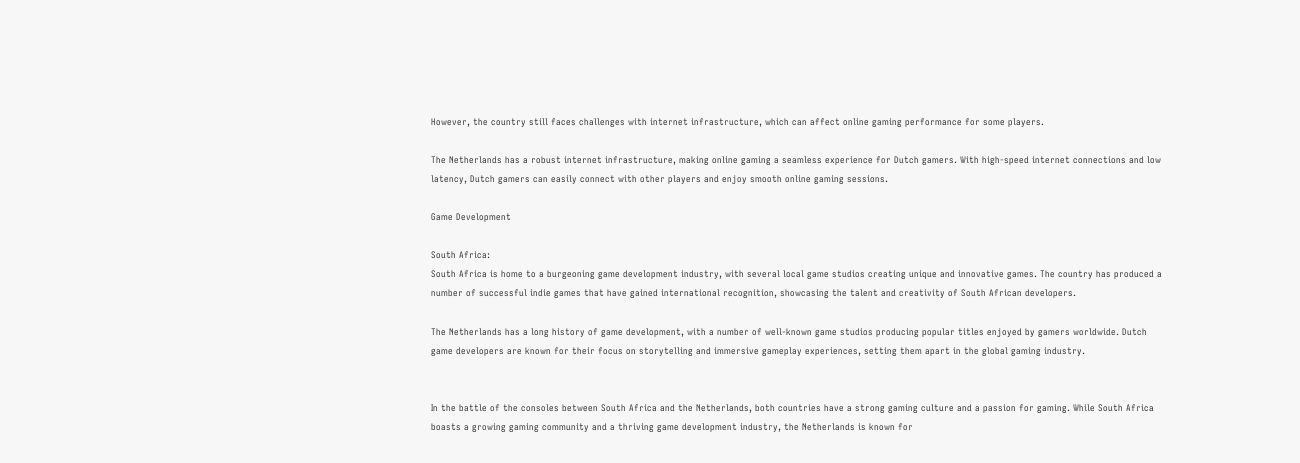However, the country still faces challenges with internet infrastructure, which can affect online gaming performance for some players.

The Netherlands has a robust internet infrastructure, making online gaming a seamless experience for Dutch gamers. With high-speed internet connections and low latency, Dutch gamers can easily connect with other players and enjoy smooth online gaming sessions.

Game Development

South Africa:
South Africa is home to a burgeoning game development industry, with several local game studios creating unique and innovative games. The country has produced a number of successful indie games that have gained international recognition, showcasing the talent and creativity of South African developers.

The Netherlands has a long history of game development, with a number of well-known game studios producing popular titles enjoyed by gamers worldwide. Dutch game developers are known for their focus on storytelling and immersive gameplay experiences, setting them apart in the global gaming industry.


In the battle of the consoles between South Africa and the Netherlands, both countries have a strong gaming culture and a passion for gaming. While South Africa boasts a growing gaming community and a thriving game development industry, the Netherlands is known for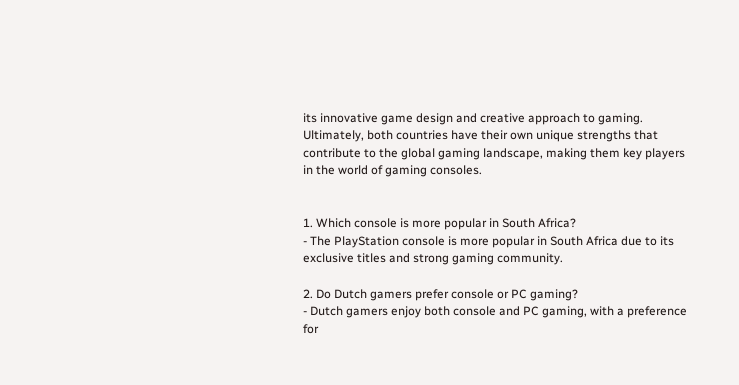its innovative game design and creative approach to gaming. Ultimately, both countries have their own unique strengths that contribute to the global gaming landscape, making them key players in the world of gaming consoles.


1. Which console is more popular in South Africa?
- The PlayStation console is more popular in South Africa due to its exclusive titles and strong gaming community.

2. Do Dutch gamers prefer console or PC gaming?
- Dutch gamers enjoy both console and PC gaming, with a preference for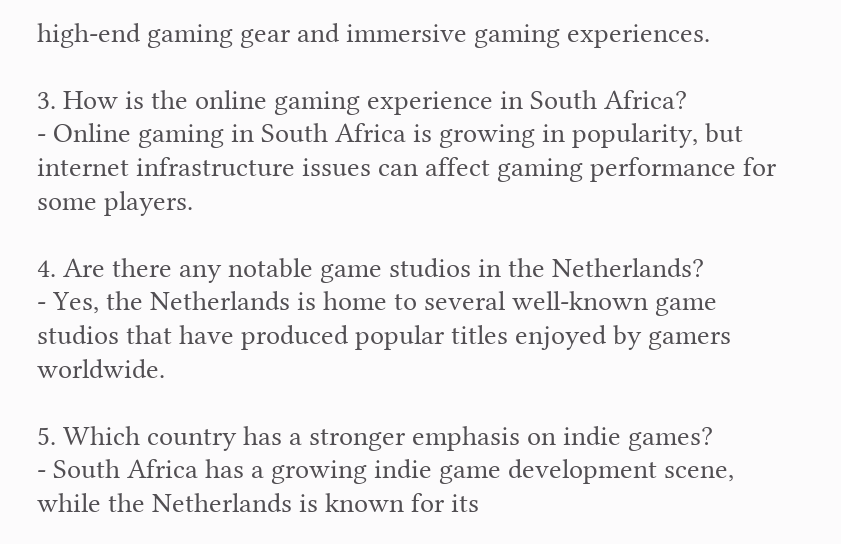high-end gaming gear and immersive gaming experiences.

3. How is the online gaming experience in South Africa?
- Online gaming in South Africa is growing in popularity, but internet infrastructure issues can affect gaming performance for some players.

4. Are there any notable game studios in the Netherlands?
- Yes, the Netherlands is home to several well-known game studios that have produced popular titles enjoyed by gamers worldwide.

5. Which country has a stronger emphasis on indie games?
- South Africa has a growing indie game development scene, while the Netherlands is known for its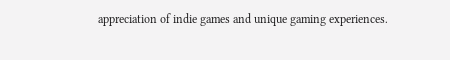appreciation of indie games and unique gaming experiences.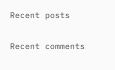Recent posts

Recent comments